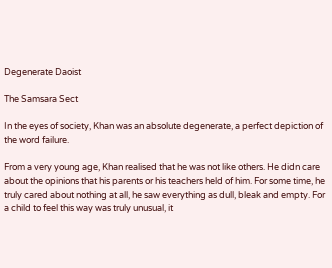Degenerate Daoist

The Samsara Sect

In the eyes of society, Khan was an absolute degenerate, a perfect depiction of the word failure.

From a very young age, Khan realised that he was not like others. He didn care about the opinions that his parents or his teachers held of him. For some time, he truly cared about nothing at all, he saw everything as dull, bleak and empty. For a child to feel this way was truly unusual, it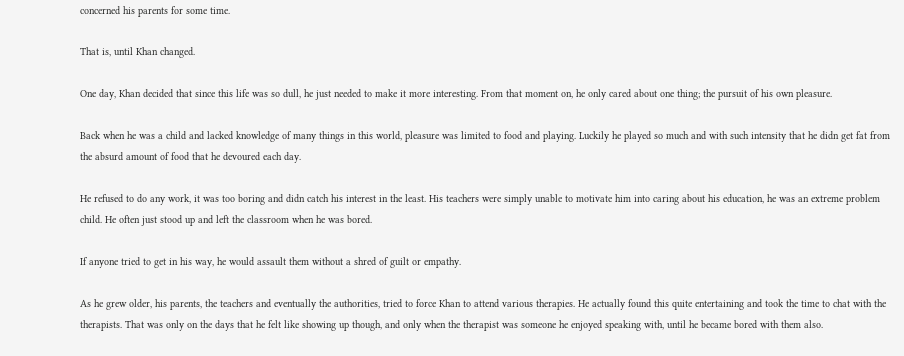concerned his parents for some time.

That is, until Khan changed.

One day, Khan decided that since this life was so dull, he just needed to make it more interesting. From that moment on, he only cared about one thing; the pursuit of his own pleasure.

Back when he was a child and lacked knowledge of many things in this world, pleasure was limited to food and playing. Luckily he played so much and with such intensity that he didn get fat from the absurd amount of food that he devoured each day.

He refused to do any work, it was too boring and didn catch his interest in the least. His teachers were simply unable to motivate him into caring about his education, he was an extreme problem child. He often just stood up and left the classroom when he was bored.

If anyone tried to get in his way, he would assault them without a shred of guilt or empathy.

As he grew older, his parents, the teachers and eventually the authorities, tried to force Khan to attend various therapies. He actually found this quite entertaining and took the time to chat with the therapists. That was only on the days that he felt like showing up though, and only when the therapist was someone he enjoyed speaking with, until he became bored with them also.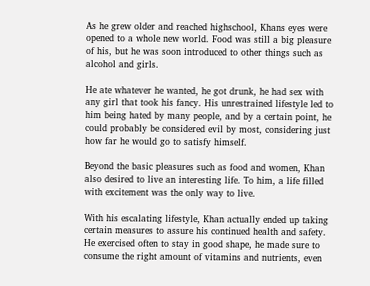As he grew older and reached highschool, Khans eyes were opened to a whole new world. Food was still a big pleasure of his, but he was soon introduced to other things such as alcohol and girls.

He ate whatever he wanted, he got drunk, he had sex with any girl that took his fancy. His unrestrained lifestyle led to him being hated by many people, and by a certain point, he could probably be considered evil by most, considering just how far he would go to satisfy himself.

Beyond the basic pleasures such as food and women, Khan also desired to live an interesting life. To him, a life filled with excitement was the only way to live.

With his escalating lifestyle, Khan actually ended up taking certain measures to assure his continued health and safety. He exercised often to stay in good shape, he made sure to consume the right amount of vitamins and nutrients, even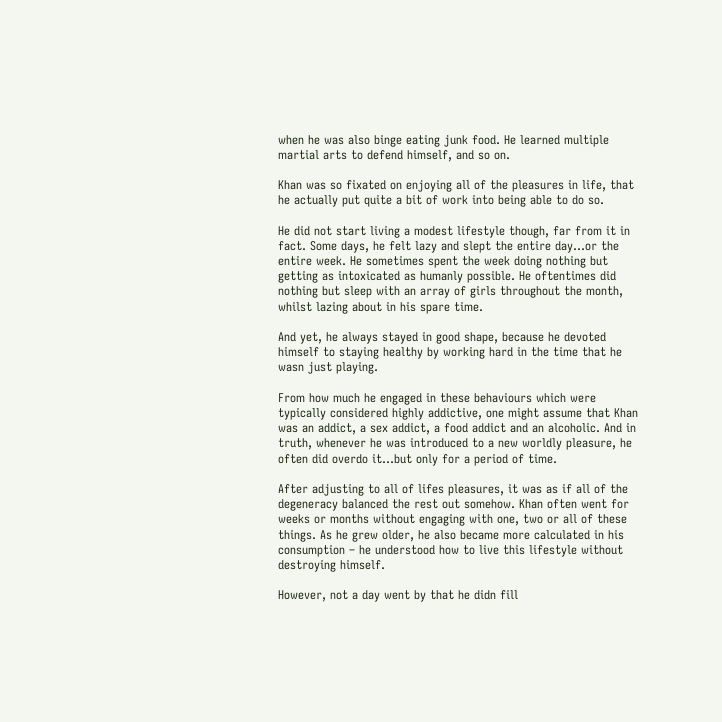when he was also binge eating junk food. He learned multiple martial arts to defend himself, and so on.

Khan was so fixated on enjoying all of the pleasures in life, that he actually put quite a bit of work into being able to do so.

He did not start living a modest lifestyle though, far from it in fact. Some days, he felt lazy and slept the entire day…or the entire week. He sometimes spent the week doing nothing but getting as intoxicated as humanly possible. He oftentimes did nothing but sleep with an array of girls throughout the month, whilst lazing about in his spare time.

And yet, he always stayed in good shape, because he devoted himself to staying healthy by working hard in the time that he wasn just playing.

From how much he engaged in these behaviours which were typically considered highly addictive, one might assume that Khan was an addict, a sex addict, a food addict and an alcoholic. And in truth, whenever he was introduced to a new worldly pleasure, he often did overdo it…but only for a period of time.

After adjusting to all of lifes pleasures, it was as if all of the degeneracy balanced the rest out somehow. Khan often went for weeks or months without engaging with one, two or all of these things. As he grew older, he also became more calculated in his consumption – he understood how to live this lifestyle without destroying himself.

However, not a day went by that he didn fill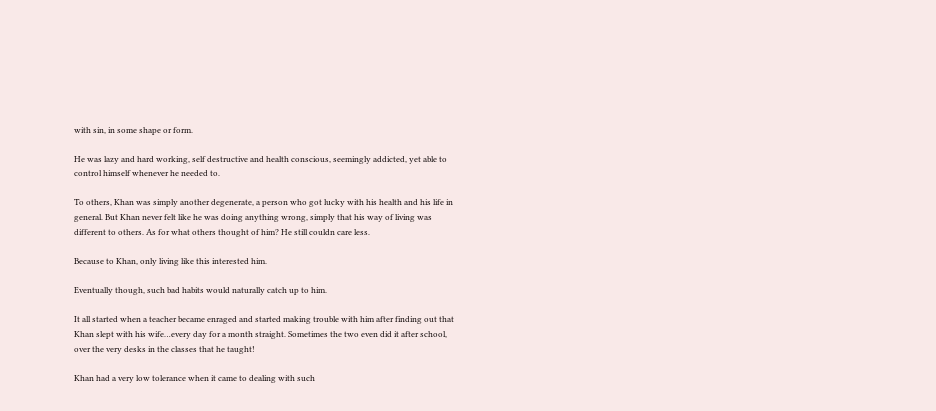with sin, in some shape or form.

He was lazy and hard working, self destructive and health conscious, seemingly addicted, yet able to control himself whenever he needed to.

To others, Khan was simply another degenerate, a person who got lucky with his health and his life in general. But Khan never felt like he was doing anything wrong, simply that his way of living was different to others. As for what others thought of him? He still couldn care less.

Because to Khan, only living like this interested him.

Eventually though, such bad habits would naturally catch up to him.

It all started when a teacher became enraged and started making trouble with him after finding out that Khan slept with his wife…every day for a month straight. Sometimes the two even did it after school, over the very desks in the classes that he taught!

Khan had a very low tolerance when it came to dealing with such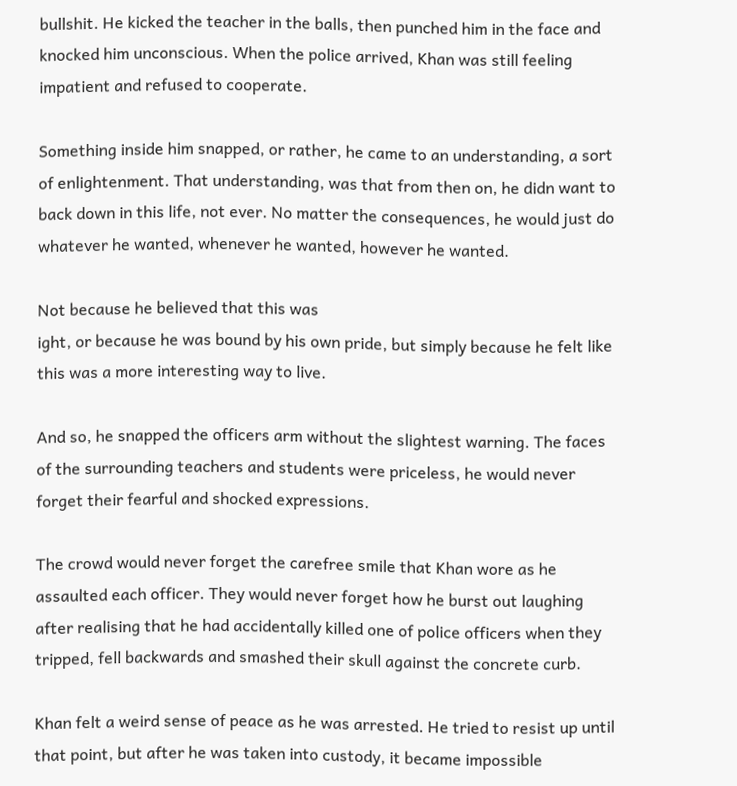bullshit. He kicked the teacher in the balls, then punched him in the face and knocked him unconscious. When the police arrived, Khan was still feeling impatient and refused to cooperate.

Something inside him snapped, or rather, he came to an understanding, a sort of enlightenment. That understanding, was that from then on, he didn want to back down in this life, not ever. No matter the consequences, he would just do whatever he wanted, whenever he wanted, however he wanted.

Not because he believed that this was
ight, or because he was bound by his own pride, but simply because he felt like this was a more interesting way to live.

And so, he snapped the officers arm without the slightest warning. The faces of the surrounding teachers and students were priceless, he would never forget their fearful and shocked expressions.

The crowd would never forget the carefree smile that Khan wore as he assaulted each officer. They would never forget how he burst out laughing after realising that he had accidentally killed one of police officers when they tripped, fell backwards and smashed their skull against the concrete curb.

Khan felt a weird sense of peace as he was arrested. He tried to resist up until that point, but after he was taken into custody, it became impossible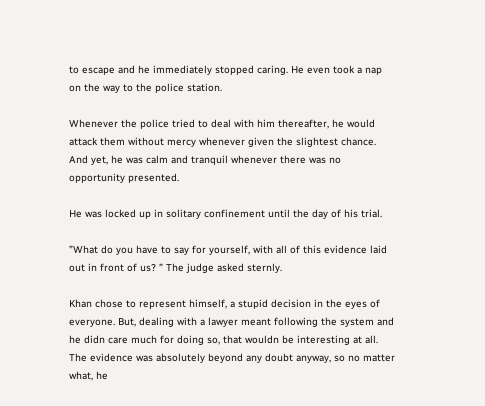to escape and he immediately stopped caring. He even took a nap on the way to the police station.

Whenever the police tried to deal with him thereafter, he would attack them without mercy whenever given the slightest chance. And yet, he was calm and tranquil whenever there was no opportunity presented.

He was locked up in solitary confinement until the day of his trial.

”What do you have to say for yourself, with all of this evidence laid out in front of us? ” The judge asked sternly.

Khan chose to represent himself, a stupid decision in the eyes of everyone. But, dealing with a lawyer meant following the system and he didn care much for doing so, that wouldn be interesting at all. The evidence was absolutely beyond any doubt anyway, so no matter what, he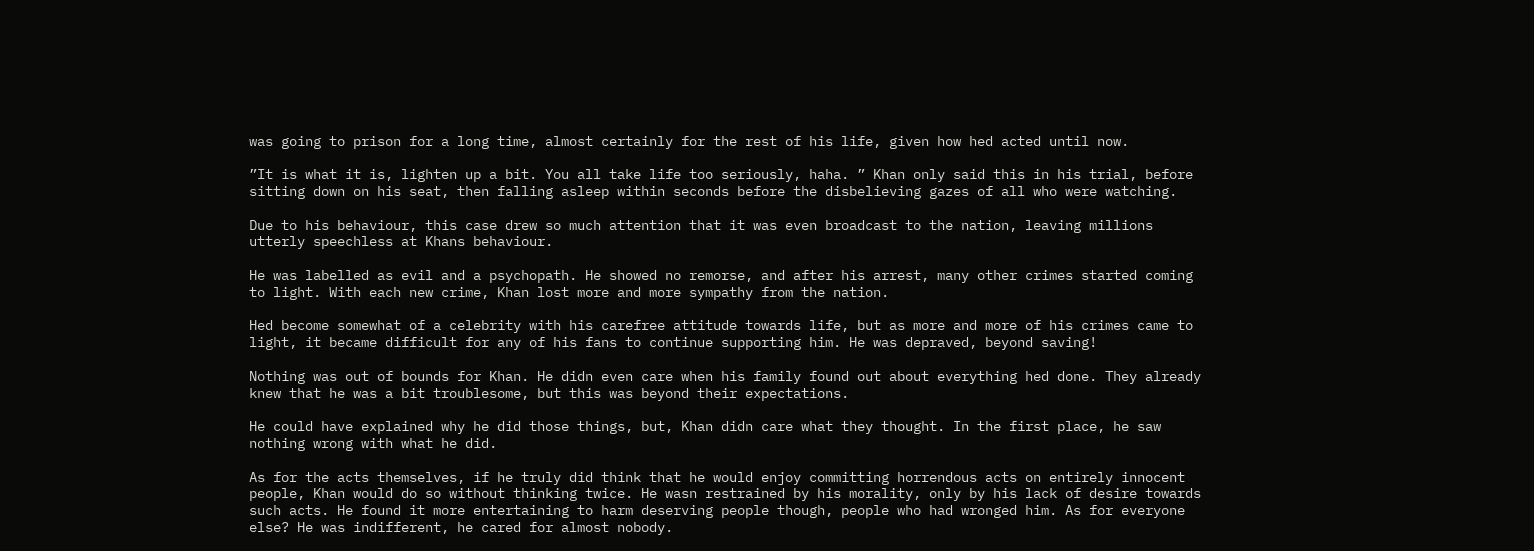was going to prison for a long time, almost certainly for the rest of his life, given how hed acted until now.

”It is what it is, lighten up a bit. You all take life too seriously, haha. ” Khan only said this in his trial, before sitting down on his seat, then falling asleep within seconds before the disbelieving gazes of all who were watching.

Due to his behaviour, this case drew so much attention that it was even broadcast to the nation, leaving millions utterly speechless at Khans behaviour.

He was labelled as evil and a psychopath. He showed no remorse, and after his arrest, many other crimes started coming to light. With each new crime, Khan lost more and more sympathy from the nation.

Hed become somewhat of a celebrity with his carefree attitude towards life, but as more and more of his crimes came to light, it became difficult for any of his fans to continue supporting him. He was depraved, beyond saving!

Nothing was out of bounds for Khan. He didn even care when his family found out about everything hed done. They already knew that he was a bit troublesome, but this was beyond their expectations.

He could have explained why he did those things, but, Khan didn care what they thought. In the first place, he saw nothing wrong with what he did.

As for the acts themselves, if he truly did think that he would enjoy committing horrendous acts on entirely innocent people, Khan would do so without thinking twice. He wasn restrained by his morality, only by his lack of desire towards such acts. He found it more entertaining to harm deserving people though, people who had wronged him. As for everyone else? He was indifferent, he cared for almost nobody.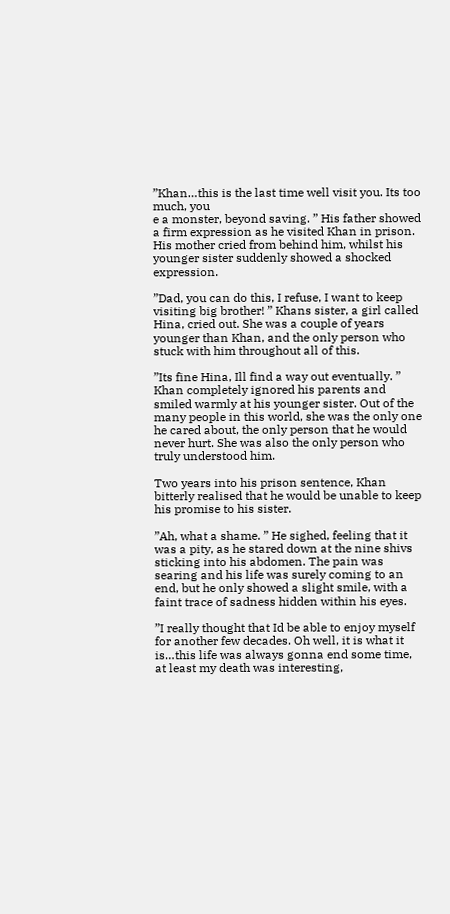”Khan…this is the last time well visit you. Its too much, you
e a monster, beyond saving. ” His father showed a firm expression as he visited Khan in prison. His mother cried from behind him, whilst his younger sister suddenly showed a shocked expression.

”Dad, you can do this, I refuse, I want to keep visiting big brother! ” Khans sister, a girl called Hina, cried out. She was a couple of years younger than Khan, and the only person who stuck with him throughout all of this.

”Its fine Hina, Ill find a way out eventually. ” Khan completely ignored his parents and smiled warmly at his younger sister. Out of the many people in this world, she was the only one he cared about, the only person that he would never hurt. She was also the only person who truly understood him.

Two years into his prison sentence, Khan bitterly realised that he would be unable to keep his promise to his sister.

”Ah, what a shame. ” He sighed, feeling that it was a pity, as he stared down at the nine shivs sticking into his abdomen. The pain was searing and his life was surely coming to an end, but he only showed a slight smile, with a faint trace of sadness hidden within his eyes.

”I really thought that Id be able to enjoy myself for another few decades. Oh well, it is what it is…this life was always gonna end some time, at least my death was interesting,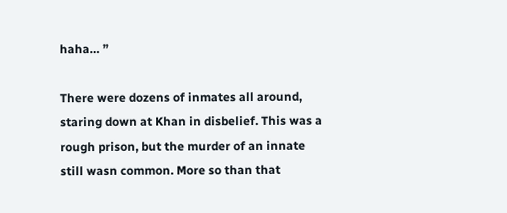haha… ”

There were dozens of inmates all around, staring down at Khan in disbelief. This was a rough prison, but the murder of an innate still wasn common. More so than that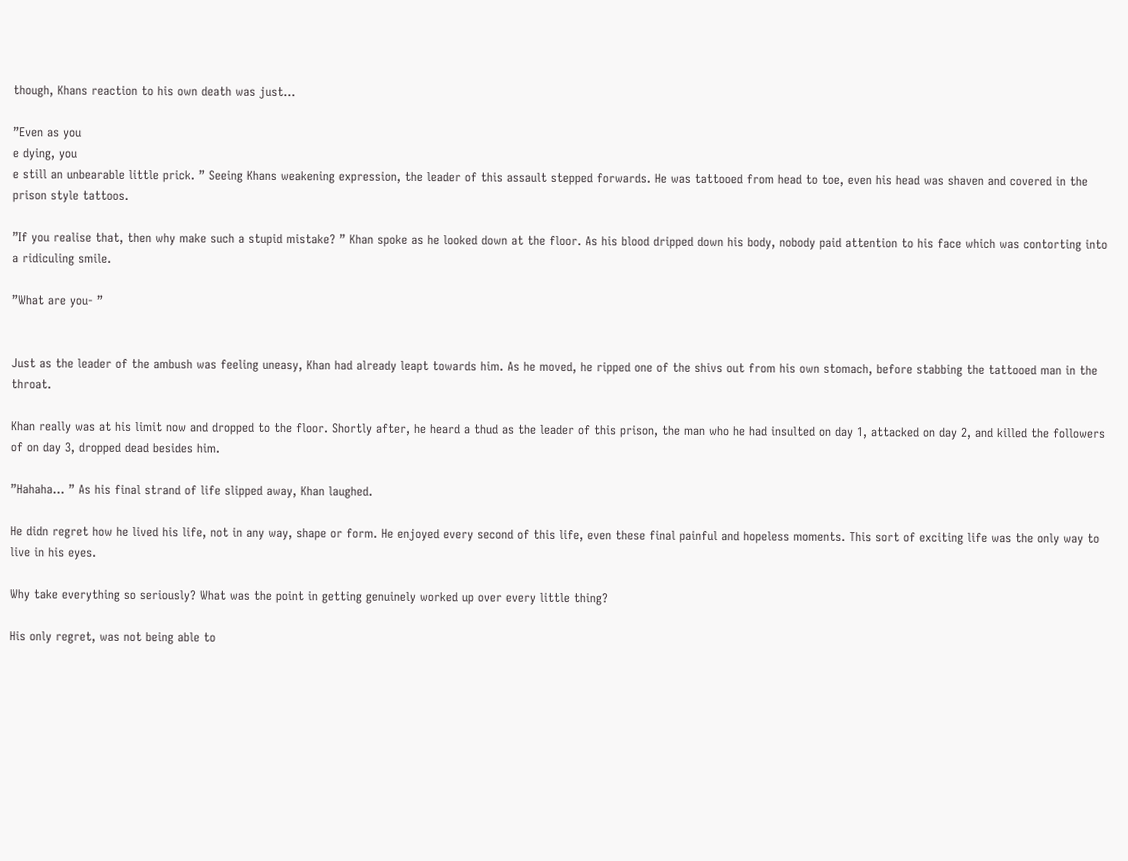though, Khans reaction to his own death was just…

”Even as you
e dying, you
e still an unbearable little prick. ” Seeing Khans weakening expression, the leader of this assault stepped forwards. He was tattooed from head to toe, even his head was shaven and covered in the prison style tattoos.

”If you realise that, then why make such a stupid mistake? ” Khan spoke as he looked down at the floor. As his blood dripped down his body, nobody paid attention to his face which was contorting into a ridiculing smile.

”What are you- ”


Just as the leader of the ambush was feeling uneasy, Khan had already leapt towards him. As he moved, he ripped one of the shivs out from his own stomach, before stabbing the tattooed man in the throat.

Khan really was at his limit now and dropped to the floor. Shortly after, he heard a thud as the leader of this prison, the man who he had insulted on day 1, attacked on day 2, and killed the followers of on day 3, dropped dead besides him.

”Hahaha… ” As his final strand of life slipped away, Khan laughed.

He didn regret how he lived his life, not in any way, shape or form. He enjoyed every second of this life, even these final painful and hopeless moments. This sort of exciting life was the only way to live in his eyes.

Why take everything so seriously? What was the point in getting genuinely worked up over every little thing?

His only regret, was not being able to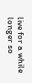live for a while longer so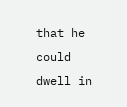that he could dwell in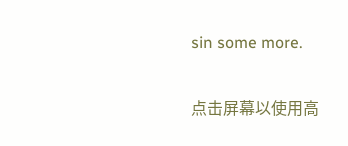sin some more.

点击屏幕以使用高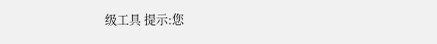级工具 提示:您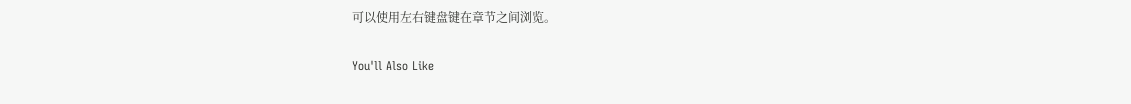可以使用左右键盘键在章节之间浏览。

You'll Also Like